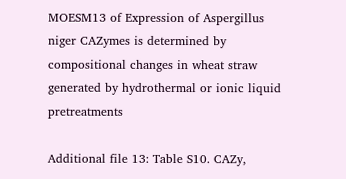MOESM13 of Expression of Aspergillus niger CAZymes is determined by compositional changes in wheat straw generated by hydrothermal or ionic liquid pretreatments

Additional file 13: Table S10. CAZy,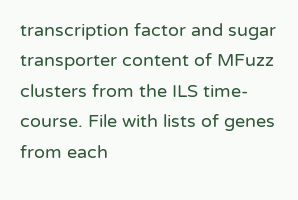transcription factor and sugar transporter content of MFuzz clusters from the ILS time-course. File with lists of genes from each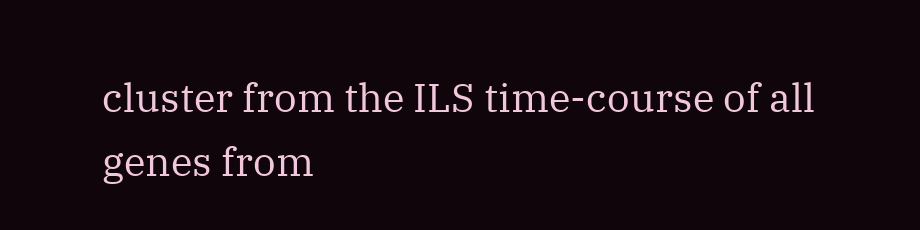cluster from the ILS time-course of all genes from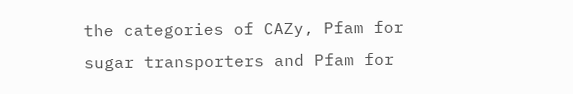the categories of CAZy, Pfam for sugar transporters and Pfam for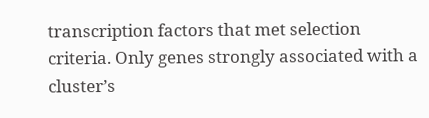transcription factors that met selection criteria. Only genes strongly associated with a cluster’s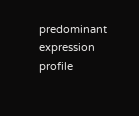predominant expression profile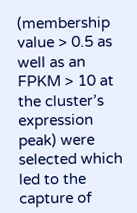(membership value > 0.5 as well as an FPKM > 10 at the cluster’s expression peak) were selected which led to the capture of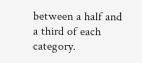between a half and a third of each category.